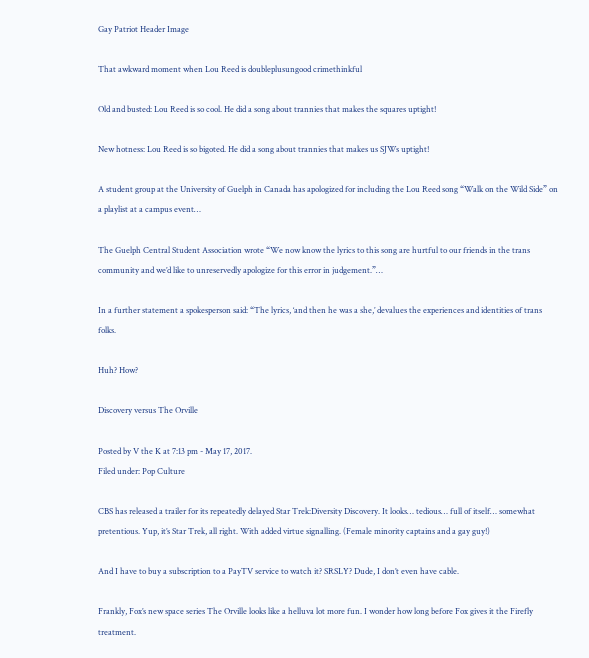Gay Patriot Header Image

That awkward moment when Lou Reed is doubleplusungood crimethinkful

Old and busted: Lou Reed is so cool. He did a song about trannies that makes the squares uptight!

New hotness: Lou Reed is so bigoted. He did a song about trannies that makes us SJWs uptight!

A student group at the University of Guelph in Canada has apologized for including the Lou Reed song “Walk on the Wild Side” on a playlist at a campus event…

The Guelph Central Student Association wrote “We now know the lyrics to this song are hurtful to our friends in the trans community and we’d like to unreservedly apologize for this error in judgement.”…

In a further statement a spokesperson said: “The lyrics, ‘and then he was a she,’ devalues the experiences and identities of trans folks.

Huh? How?

Discovery versus The Orville

Posted by V the K at 7:13 pm - May 17, 2017.
Filed under: Pop Culture

CBS has released a trailer for its repeatedly delayed Star Trek:Diversity Discovery. It looks… tedious… full of itself… somewhat pretentious. Yup, it’s Star Trek, all right. With added virtue signalling. (Female minority captains and a gay guy!)

And I have to buy a subscription to a PayTV service to watch it? SRSLY? Dude, I don’t even have cable.

Frankly, Fox’s new space series The Orville looks like a helluva lot more fun. I wonder how long before Fox gives it the Firefly treatment.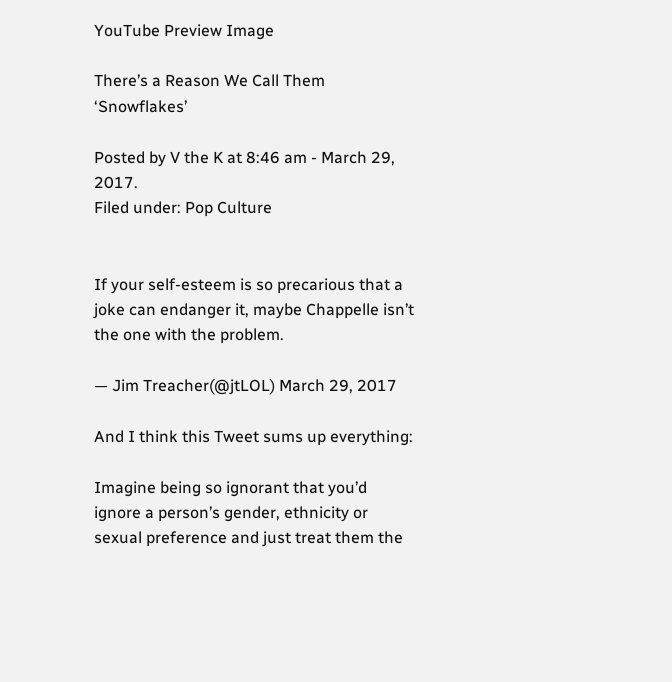YouTube Preview Image

There’s a Reason We Call Them ‘Snowflakes’

Posted by V the K at 8:46 am - March 29, 2017.
Filed under: Pop Culture


If your self-esteem is so precarious that a joke can endanger it, maybe Chappelle isn’t the one with the problem.

— Jim Treacher(@jtLOL) March 29, 2017

And I think this Tweet sums up everything:

Imagine being so ignorant that you’d ignore a person’s gender, ethnicity or sexual preference and just treat them the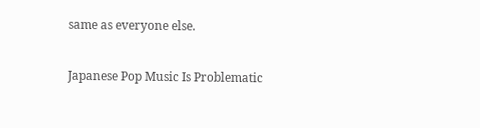same as everyone else.

Japanese Pop Music Is Problematic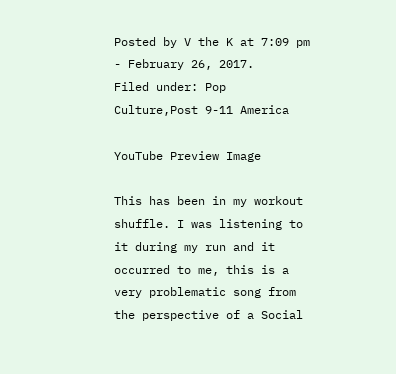Posted by V the K at 7:09 pm - February 26, 2017.
Filed under: Pop Culture,Post 9-11 America

YouTube Preview Image

This has been in my workout shuffle. I was listening to it during my run and it occurred to me, this is a very problematic song from the perspective of a Social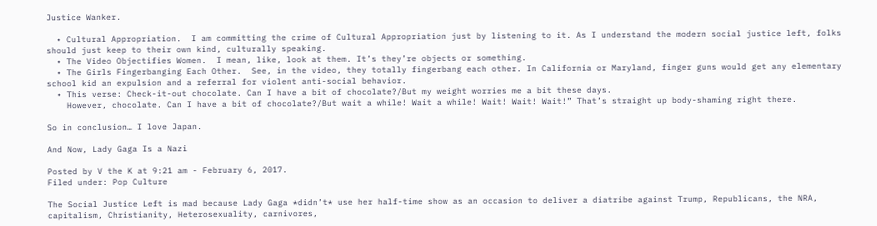Justice Wanker.

  • Cultural Appropriation.  I am committing the crime of Cultural Appropriation just by listening to it. As I understand the modern social justice left, folks should just keep to their own kind, culturally speaking.
  • The Video Objectifies Women.  I mean, like, look at them. It’s they’re objects or something.
  • The Girls Fingerbanging Each Other.  See, in the video, they totally fingerbang each other. In California or Maryland, finger guns would get any elementary school kid an expulsion and a referral for violent anti-social behavior.
  • This verse: Check-it-out chocolate. Can I have a bit of chocolate?/But my weight worries me a bit these days.
    However, chocolate. Can I have a bit of chocolate?/But wait a while! Wait a while! Wait! Wait! Wait!” That’s straight up body-shaming right there.

So in conclusion… I love Japan.

And Now, Lady Gaga Is a Nazi

Posted by V the K at 9:21 am - February 6, 2017.
Filed under: Pop Culture

The Social Justice Left is mad because Lady Gaga *didn’t* use her half-time show as an occasion to deliver a diatribe against Trump, Republicans, the NRA, capitalism, Christianity, Heterosexuality, carnivores,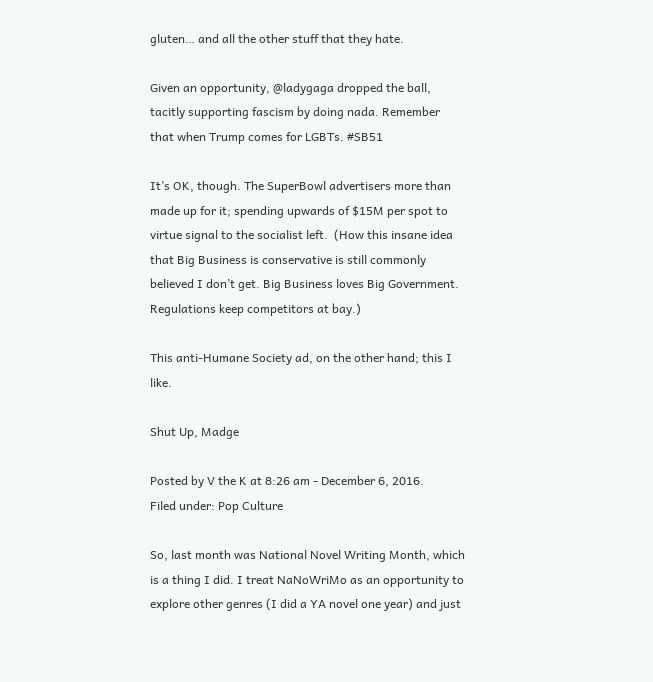gluten… and all the other stuff that they hate.

Given an opportunity, @ladygaga dropped the ball, tacitly supporting fascism by doing nada. Remember that when Trump comes for LGBTs. #SB51

It’s OK, though. The SuperBowl advertisers more than made up for it; spending upwards of $15M per spot to virtue signal to the socialist left.  (How this insane idea that Big Business is conservative is still commonly believed I don’t get. Big Business loves Big Government. Regulations keep competitors at bay.)

This anti-Humane Society ad, on the other hand; this I like.

Shut Up, Madge

Posted by V the K at 8:26 am - December 6, 2016.
Filed under: Pop Culture

So, last month was National Novel Writing Month, which is a thing I did. I treat NaNoWriMo as an opportunity to explore other genres (I did a YA novel one year) and just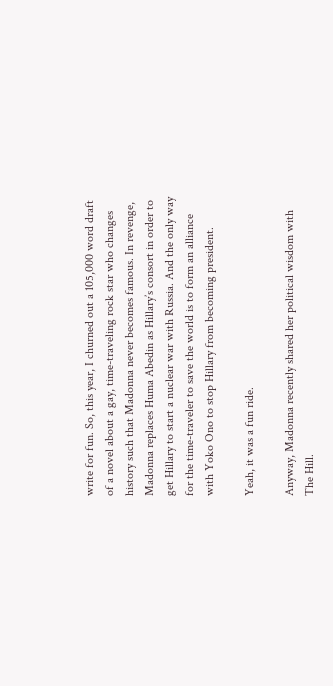write for fun. So, this year, I churned out a 105,000 word draft of a novel about a gay, time-traveling rock star who changes history such that Madonna never becomes famous. In revenge, Madonna replaces Huma Abedin as Hillary’s consort in order to get Hillary to start a nuclear war with Russia. And the only way for the time-traveler to save the world is to form an alliance with Yoko Ono to stop Hillary from becoming president.

Yeah, it was a fun ride.

Anyway, Madonna recently shared her political wisdom with The Hill.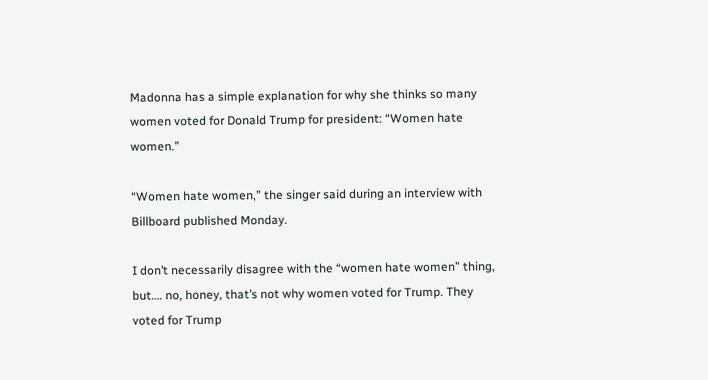Madonna has a simple explanation for why she thinks so many women voted for Donald Trump for president: “Women hate women.”

“Women hate women,” the singer said during an interview with Billboard published Monday.

I don’t necessarily disagree with the “women hate women” thing, but…. no, honey, that’s not why women voted for Trump. They  voted for Trump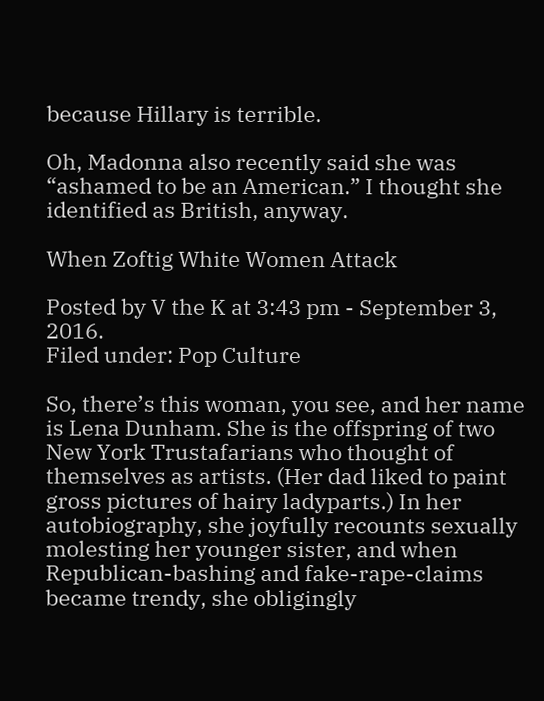because Hillary is terrible.

Oh, Madonna also recently said she was “ashamed to be an American.” I thought she identified as British, anyway.

When Zoftig White Women Attack

Posted by V the K at 3:43 pm - September 3, 2016.
Filed under: Pop Culture

So, there’s this woman, you see, and her name is Lena Dunham. She is the offspring of two New York Trustafarians who thought of themselves as artists. (Her dad liked to paint gross pictures of hairy ladyparts.) In her autobiography, she joyfully recounts sexually molesting her younger sister, and when Republican-bashing and fake-rape-claims became trendy, she obligingly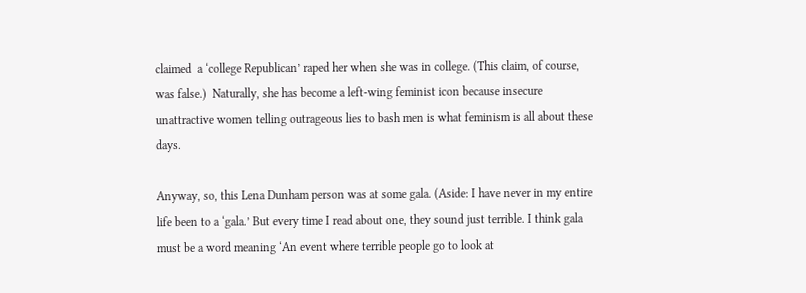claimed  a ‘college Republican’ raped her when she was in college. (This claim, of course, was false.)  Naturally, she has become a left-wing feminist icon because insecure unattractive women telling outrageous lies to bash men is what feminism is all about these days.

Anyway, so, this Lena Dunham person was at some gala. (Aside: I have never in my entire life been to a ‘gala.’ But every time I read about one, they sound just terrible. I think gala must be a word meaning ‘An event where terrible people go to look at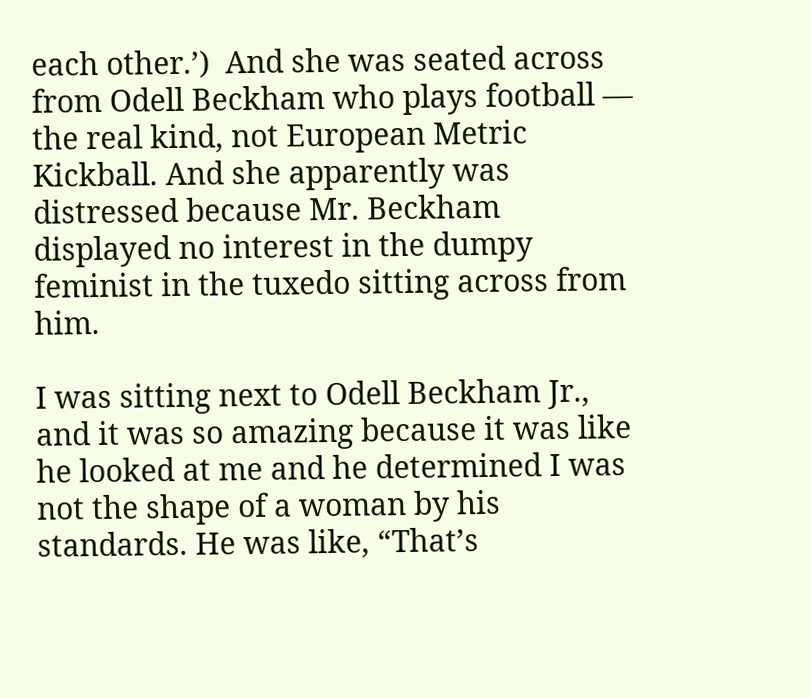each other.’)  And she was seated across from Odell Beckham who plays football — the real kind, not European Metric Kickball. And she apparently was distressed because Mr. Beckham displayed no interest in the dumpy feminist in the tuxedo sitting across from him.

I was sitting next to Odell Beckham Jr., and it was so amazing because it was like he looked at me and he determined I was not the shape of a woman by his standards. He was like, “That’s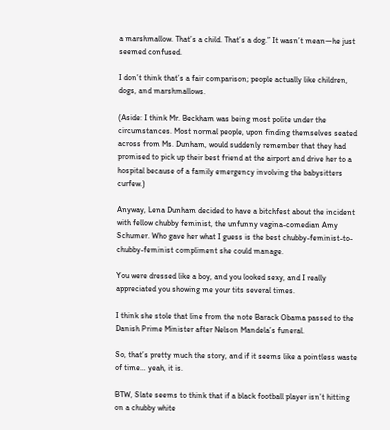a marshmallow. That’s a child. That’s a dog.” It wasn’t mean—he just seemed confused.

I don’t think that’s a fair comparison; people actually like children, dogs, and marshmallows.

(Aside: I think Mr. Beckham was being most polite under the circumstances. Most normal people, upon finding themselves seated across from Ms. Dunham, would suddenly remember that they had promised to pick up their best friend at the airport and drive her to a hospital because of a family emergency involving the babysitters curfew.)

Anyway, Lena Dunham decided to have a bitchfest about the incident with fellow chubby feminist, the unfunny vagina-comedian Amy Schumer. Who gave her what I guess is the best chubby-feminist-to-chubby-feminist compliment she could manage.

You were dressed like a boy, and you looked sexy, and I really appreciated you showing me your tits several times.

I think she stole that line from the note Barack Obama passed to the Danish Prime Minister after Nelson Mandela’s funeral.

So, that’s pretty much the story, and if it seems like a pointless waste of time… yeah, it is.

BTW, Slate seems to think that if a black football player isn’t hitting on a chubby white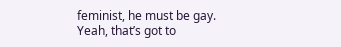feminist, he must be gay.  Yeah, that’s got to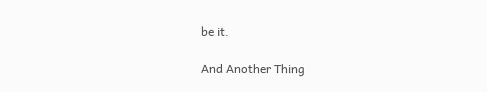be it.

And Another Thing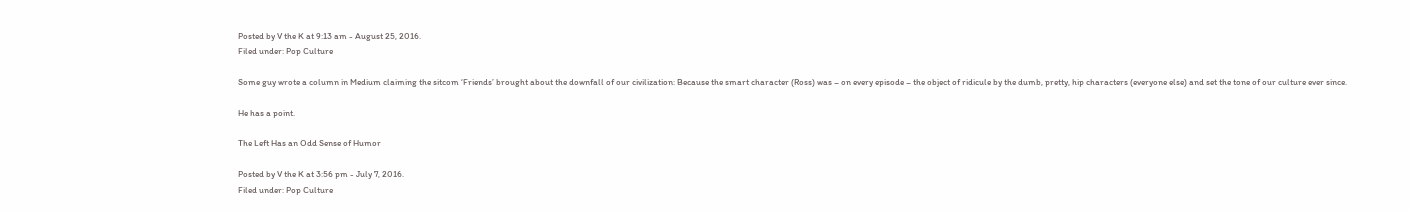Posted by V the K at 9:13 am - August 25, 2016.
Filed under: Pop Culture

Some guy wrote a column in Medium claiming the sitcom ‘Friends’ brought about the downfall of our civilization: Because the smart character (Ross) was – on every episode – the object of ridicule by the dumb, pretty, hip characters (everyone else) and set the tone of our culture ever since.

He has a point.

The Left Has an Odd Sense of Humor

Posted by V the K at 3:56 pm - July 7, 2016.
Filed under: Pop Culture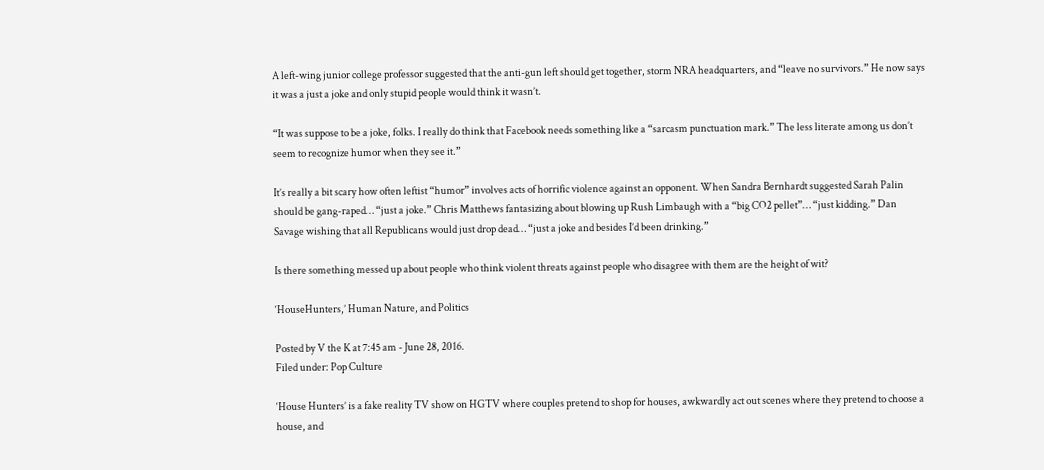A left-wing junior college professor suggested that the anti-gun left should get together, storm NRA headquarters, and “leave no survivors.” He now says it was a just a joke and only stupid people would think it wasn’t.

“It was suppose to be a joke, folks. I really do think that Facebook needs something like a “sarcasm punctuation mark.” The less literate among us don’t seem to recognize humor when they see it.”

It’s really a bit scary how often leftist “humor” involves acts of horrific violence against an opponent. When Sandra Bernhardt suggested Sarah Palin should be gang-raped… “just a joke.” Chris Matthews fantasizing about blowing up Rush Limbaugh with a “big CO2 pellet”… “just kidding.” Dan Savage wishing that all Republicans would just drop dead… “just a joke and besides I’d been drinking.”

Is there something messed up about people who think violent threats against people who disagree with them are the height of wit?

‘HouseHunters,’ Human Nature, and Politics

Posted by V the K at 7:45 am - June 28, 2016.
Filed under: Pop Culture

‘House Hunters’ is a fake reality TV show on HGTV where couples pretend to shop for houses, awkwardly act out scenes where they pretend to choose a house, and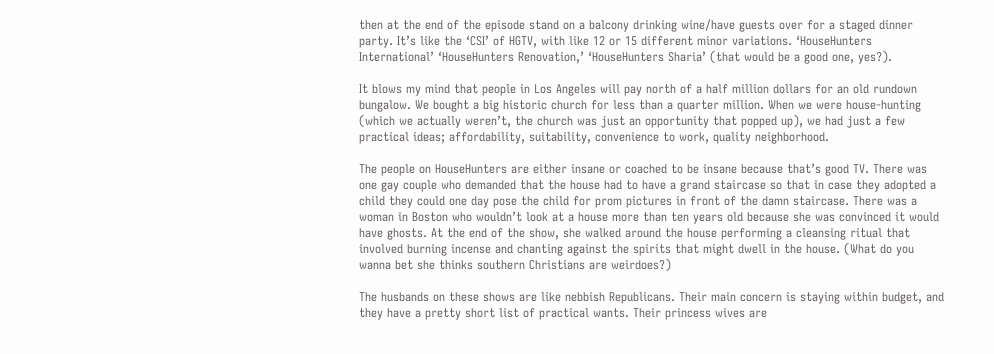then at the end of the episode stand on a balcony drinking wine/have guests over for a staged dinner party. It’s like the ‘CSI’ of HGTV, with like 12 or 15 different minor variations. ‘HouseHunters International’ ‘HouseHunters Renovation,’ ‘HouseHunters Sharia’ (that would be a good one, yes?).

It blows my mind that people in Los Angeles will pay north of a half million dollars for an old rundown bungalow. We bought a big historic church for less than a quarter million. When we were house-hunting (which we actually weren’t, the church was just an opportunity that popped up), we had just a few practical ideas; affordability, suitability, convenience to work, quality neighborhood.

The people on HouseHunters are either insane or coached to be insane because that’s good TV. There was one gay couple who demanded that the house had to have a grand staircase so that in case they adopted a child they could one day pose the child for prom pictures in front of the damn staircase. There was a woman in Boston who wouldn’t look at a house more than ten years old because she was convinced it would have ghosts. At the end of the show, she walked around the house performing a cleansing ritual that involved burning incense and chanting against the spirits that might dwell in the house. (What do you wanna bet she thinks southern Christians are weirdoes?)

The husbands on these shows are like nebbish Republicans. Their main concern is staying within budget, and they have a pretty short list of practical wants. Their princess wives are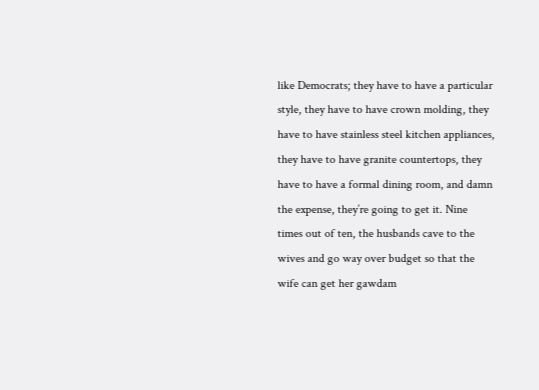like Democrats; they have to have a particular style, they have to have crown molding, they have to have stainless steel kitchen appliances, they have to have granite countertops, they have to have a formal dining room, and damn the expense, they’re going to get it. Nine times out of ten, the husbands cave to the wives and go way over budget so that the wife can get her gawdam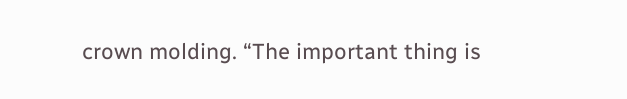crown molding. “The important thing is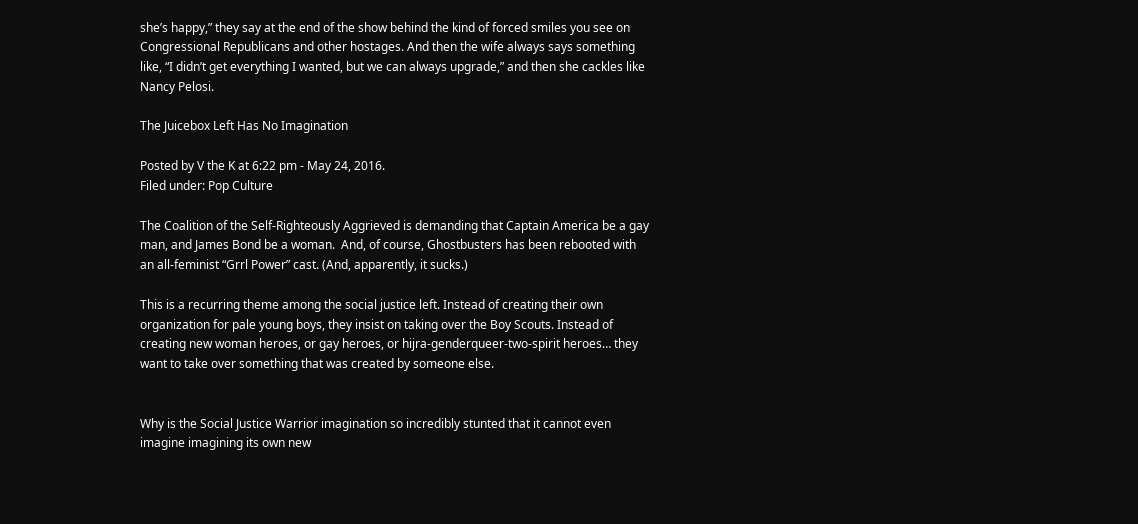she’s happy,” they say at the end of the show behind the kind of forced smiles you see on Congressional Republicans and other hostages. And then the wife always says something like, “I didn’t get everything I wanted, but we can always upgrade,” and then she cackles like Nancy Pelosi.

The Juicebox Left Has No Imagination

Posted by V the K at 6:22 pm - May 24, 2016.
Filed under: Pop Culture

The Coalition of the Self-Righteously Aggrieved is demanding that Captain America be a gay man, and James Bond be a woman.  And, of course, Ghostbusters has been rebooted with an all-feminist “Grrl Power” cast. (And, apparently, it sucks.)

This is a recurring theme among the social justice left. Instead of creating their own organization for pale young boys, they insist on taking over the Boy Scouts. Instead of creating new woman heroes, or gay heroes, or hijra-genderqueer-two-spirit heroes… they want to take over something that was created by someone else.


Why is the Social Justice Warrior imagination so incredibly stunted that it cannot even imagine imagining its own new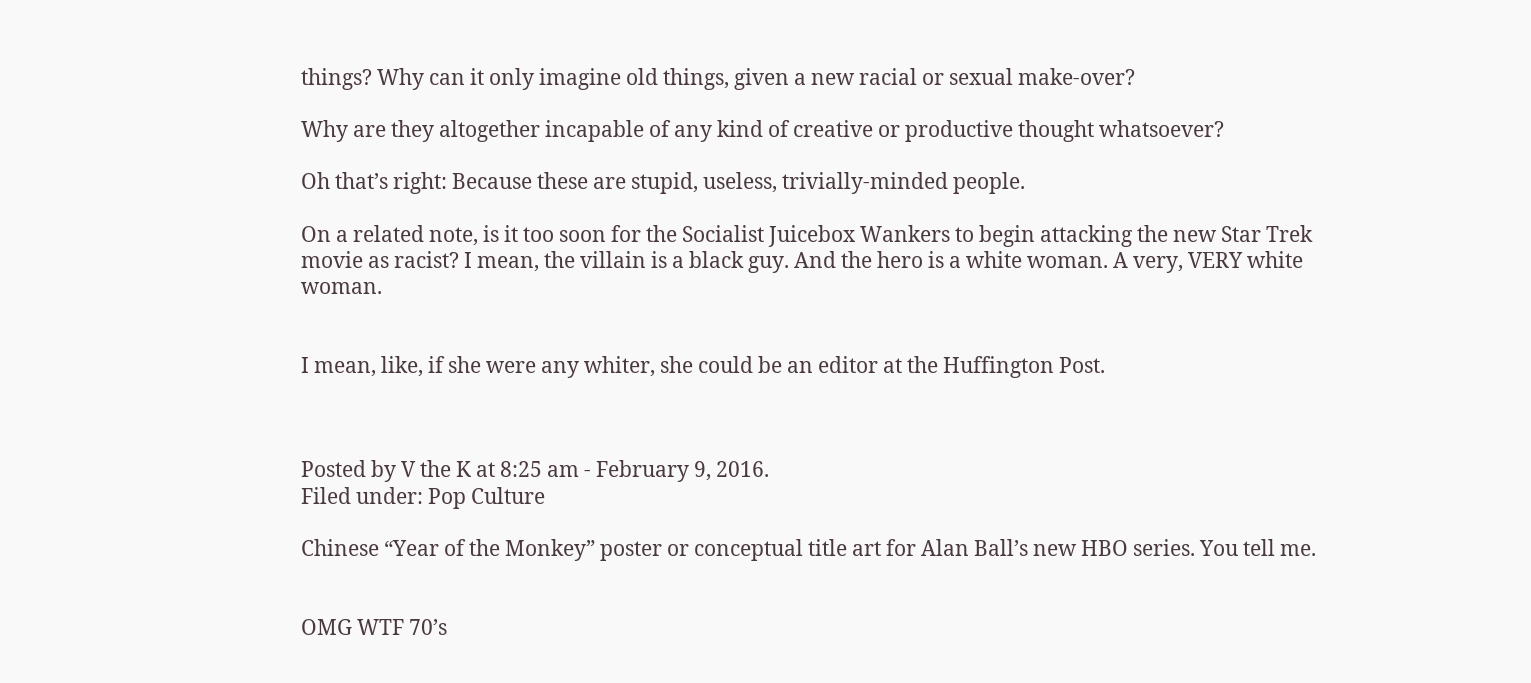things? Why can it only imagine old things, given a new racial or sexual make-over?

Why are they altogether incapable of any kind of creative or productive thought whatsoever?

Oh that’s right: Because these are stupid, useless, trivially-minded people.

On a related note, is it too soon for the Socialist Juicebox Wankers to begin attacking the new Star Trek movie as racist? I mean, the villain is a black guy. And the hero is a white woman. A very, VERY white woman.


I mean, like, if she were any whiter, she could be an editor at the Huffington Post.



Posted by V the K at 8:25 am - February 9, 2016.
Filed under: Pop Culture

Chinese “Year of the Monkey” poster or conceptual title art for Alan Ball’s new HBO series. You tell me.


OMG WTF 70’s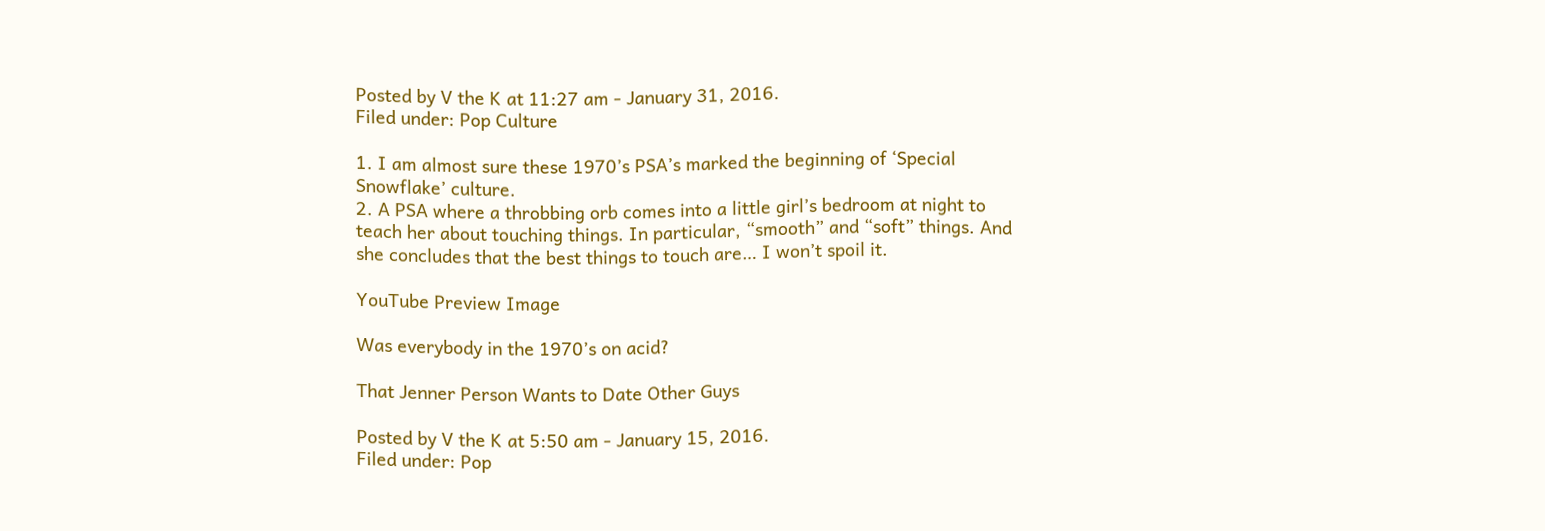Posted by V the K at 11:27 am - January 31, 2016.
Filed under: Pop Culture

1. I am almost sure these 1970’s PSA’s marked the beginning of ‘Special Snowflake’ culture.
2. A PSA where a throbbing orb comes into a little girl’s bedroom at night to teach her about touching things. In particular, “smooth” and “soft” things. And she concludes that the best things to touch are… I won’t spoil it.

YouTube Preview Image

Was everybody in the 1970’s on acid?

That Jenner Person Wants to Date Other Guys

Posted by V the K at 5:50 am - January 15, 2016.
Filed under: Pop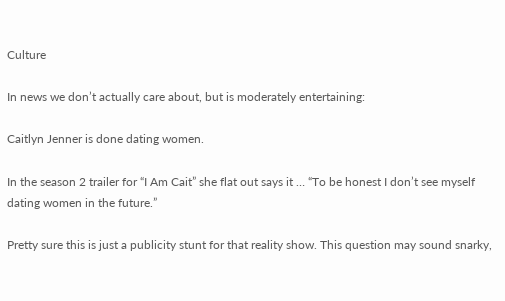Culture

In news we don’t actually care about, but is moderately entertaining:

Caitlyn Jenner is done dating women.

In the season 2 trailer for “I Am Cait” she flat out says it … “To be honest I don’t see myself dating women in the future.”

Pretty sure this is just a publicity stunt for that reality show. This question may sound snarky,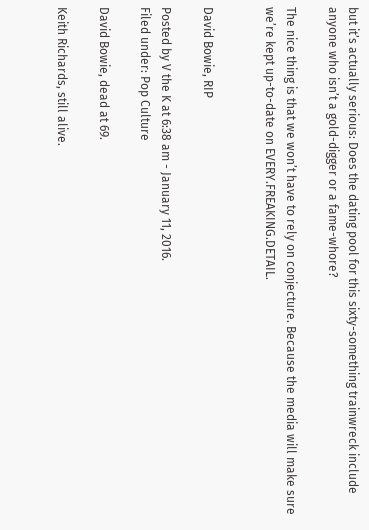but it’s actually serious: Does the dating pool for this sixty-something trainwreck include anyone who isn’t a gold-digger or a fame-whore?

The nice thing is that we won’t have to rely on conjecture. Because the media will make sure we’re kept up-to-date on EVERY.FREAKING.DETAIL.


David Bowie, RIP

Posted by V the K at 6:38 am - January 11, 2016.
Filed under: Pop Culture

David Bowie, dead at 69.

Keith Richards, still alive.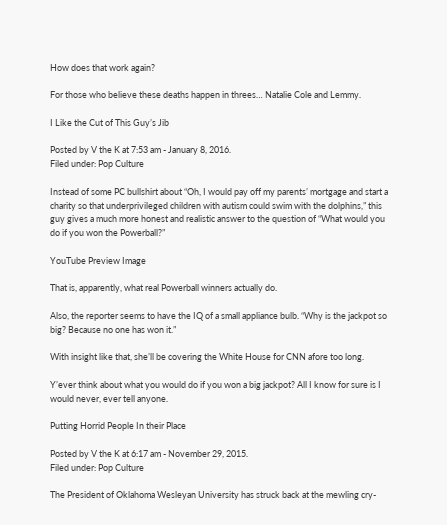How does that work again?

For those who believe these deaths happen in threes… Natalie Cole and Lemmy.

I Like the Cut of This Guy’s Jib

Posted by V the K at 7:53 am - January 8, 2016.
Filed under: Pop Culture

Instead of some PC bullshirt about “Oh, I would pay off my parents’ mortgage and start a charity so that underprivileged children with autism could swim with the dolphins,” this guy gives a much more honest and realistic answer to the question of “What would you do if you won the Powerball?”

YouTube Preview Image

That is, apparently, what real Powerball winners actually do.

Also, the reporter seems to have the IQ of a small appliance bulb. “Why is the jackpot so big? Because no one has won it.”

With insight like that, she’ll be covering the White House for CNN afore too long.

Y’ever think about what you would do if you won a big jackpot? All I know for sure is I would never, ever tell anyone.

Putting Horrid People In their Place

Posted by V the K at 6:17 am - November 29, 2015.
Filed under: Pop Culture

The President of Oklahoma Wesleyan University has struck back at the mewling cry-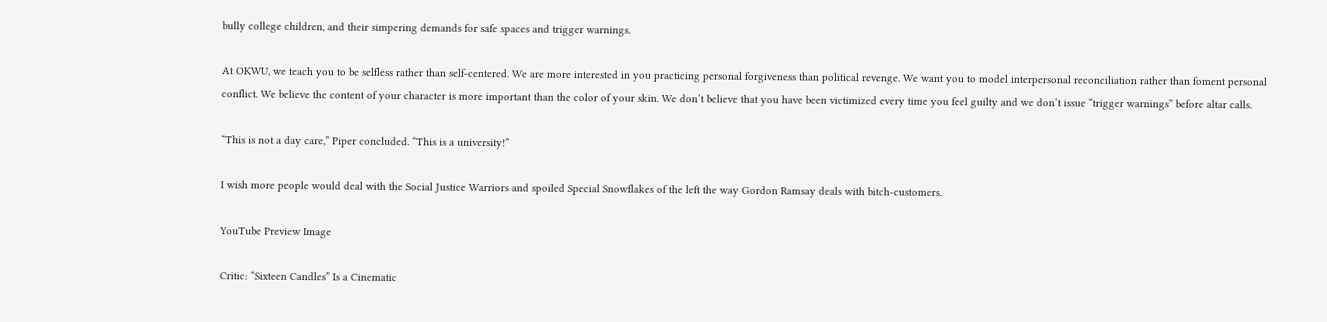bully college children, and their simpering demands for safe spaces and trigger warnings.

At OKWU, we teach you to be selfless rather than self-centered. We are more interested in you practicing personal forgiveness than political revenge. We want you to model interpersonal reconciliation rather than foment personal conflict. We believe the content of your character is more important than the color of your skin. We don’t believe that you have been victimized every time you feel guilty and we don’t issue “trigger warnings” before altar calls.

“This is not a day care,” Piper concluded. “This is a university!”

I wish more people would deal with the Social Justice Warriors and spoiled Special Snowflakes of the left the way Gordon Ramsay deals with bitch-customers.

YouTube Preview Image

Critic: “Sixteen Candles” Is a Cinematic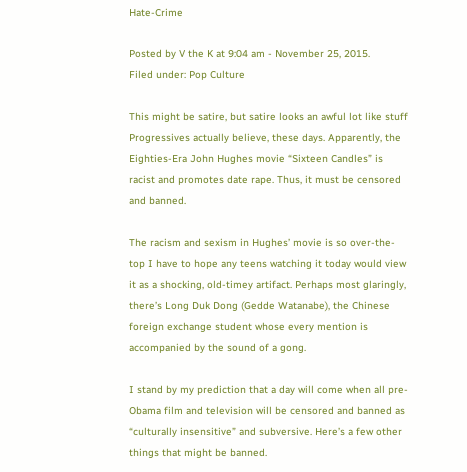Hate-Crime

Posted by V the K at 9:04 am - November 25, 2015.
Filed under: Pop Culture

This might be satire, but satire looks an awful lot like stuff Progressives actually believe, these days. Apparently, the Eighties-Era John Hughes movie “Sixteen Candles” is racist and promotes date rape. Thus, it must be censored and banned.

The racism and sexism in Hughes’ movie is so over-the-top I have to hope any teens watching it today would view it as a shocking, old-timey artifact. Perhaps most glaringly, there’s Long Duk Dong (Gedde Watanabe), the Chinese foreign exchange student whose every mention is accompanied by the sound of a gong.

I stand by my prediction that a day will come when all pre-Obama film and television will be censored and banned as “culturally insensitive” and subversive. Here’s a few other things that might be banned.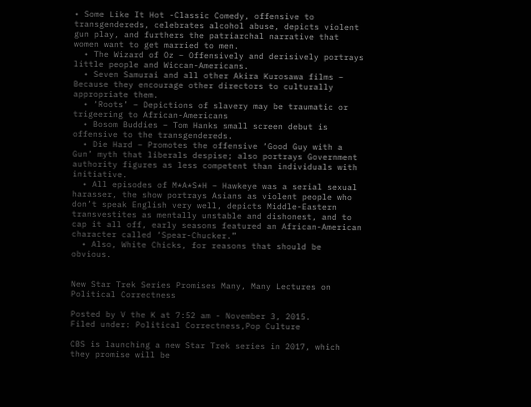• Some Like It Hot -Classic Comedy, offensive to transgendereds, celebrates alcohol abuse, depicts violent gun play, and furthers the patriarchal narrative that women want to get married to men.
  • The Wizard of Oz – Offensively and derisively portrays little people and Wiccan-Americans.
  • Seven Samurai and all other Akira Kurosawa films – Because they encourage other directors to culturally appropriate them.
  • ‘Roots’ – Depictions of slavery may be traumatic or trigeering to African-Americans
  • Bosom Buddies – Tom Hanks small screen debut is offensive to the transgendereds.
  • Die Hard – Promotes the offensive ‘Good Guy with a Gun’ myth that liberals despise; also portrays Government authority figures as less competent than individuals with initiative.
  • All episodes of M*A*S*H – Hawkeye was a serial sexual harasser, the show portrays Asians as violent people who don’t speak English very well, depicts Middle-Eastern transvestites as mentally unstable and dishonest, and to cap it all off, early seasons featured an African-American character called ‘Spear-Chucker.”
  • Also, White Chicks, for reasons that should be obvious.


New Star Trek Series Promises Many, Many Lectures on Political Correctness

Posted by V the K at 7:52 am - November 3, 2015.
Filed under: Political Correctness,Pop Culture

CBS is launching a new Star Trek series in 2017, which they promise will be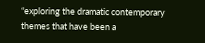“exploring the dramatic contemporary themes that have been a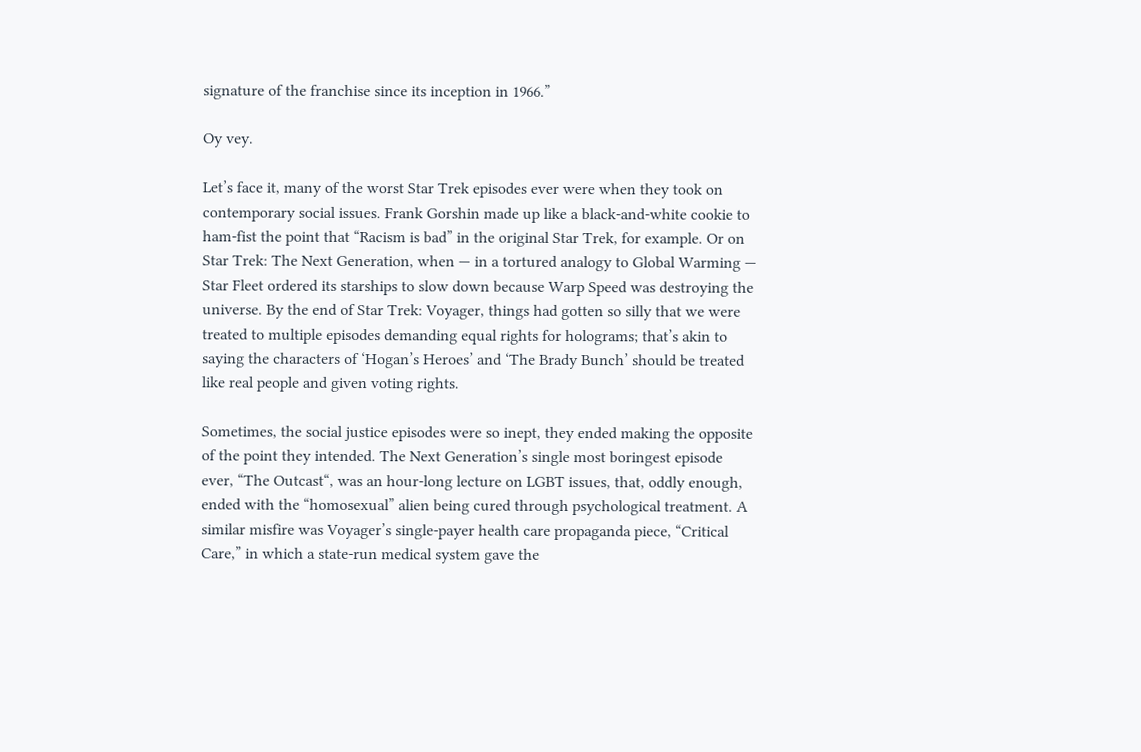signature of the franchise since its inception in 1966.”

Oy vey.

Let’s face it, many of the worst Star Trek episodes ever were when they took on contemporary social issues. Frank Gorshin made up like a black-and-white cookie to ham-fist the point that “Racism is bad” in the original Star Trek, for example. Or on Star Trek: The Next Generation, when — in a tortured analogy to Global Warming — Star Fleet ordered its starships to slow down because Warp Speed was destroying the universe. By the end of Star Trek: Voyager, things had gotten so silly that we were treated to multiple episodes demanding equal rights for holograms; that’s akin to saying the characters of ‘Hogan’s Heroes’ and ‘The Brady Bunch’ should be treated like real people and given voting rights.

Sometimes, the social justice episodes were so inept, they ended making the opposite of the point they intended. The Next Generation’s single most boringest episode ever, “The Outcast“, was an hour-long lecture on LGBT issues, that, oddly enough, ended with the “homosexual” alien being cured through psychological treatment. A similar misfire was Voyager’s single-payer health care propaganda piece, “Critical Care,” in which a state-run medical system gave the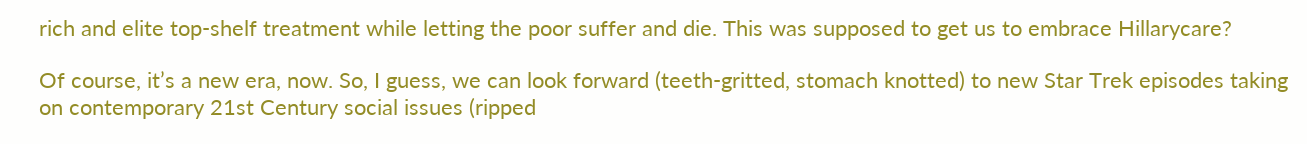rich and elite top-shelf treatment while letting the poor suffer and die. This was supposed to get us to embrace Hillarycare?

Of course, it’s a new era, now. So, I guess, we can look forward (teeth-gritted, stomach knotted) to new Star Trek episodes taking on contemporary 21st Century social issues (ripped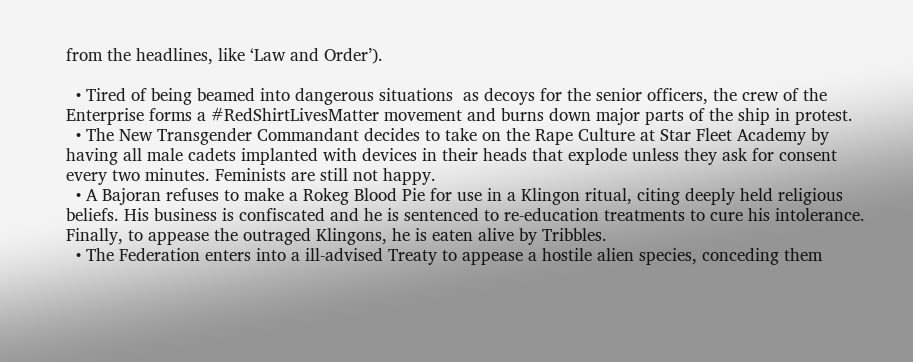from the headlines, like ‘Law and Order’).

  • Tired of being beamed into dangerous situations  as decoys for the senior officers, the crew of the Enterprise forms a #RedShirtLivesMatter movement and burns down major parts of the ship in protest.
  • The New Transgender Commandant decides to take on the Rape Culture at Star Fleet Academy by having all male cadets implanted with devices in their heads that explode unless they ask for consent every two minutes. Feminists are still not happy.
  • A Bajoran refuses to make a Rokeg Blood Pie for use in a Klingon ritual, citing deeply held religious beliefs. His business is confiscated and he is sentenced to re-education treatments to cure his intolerance. Finally, to appease the outraged Klingons, he is eaten alive by Tribbles.
  • The Federation enters into a ill-advised Treaty to appease a hostile alien species, conceding them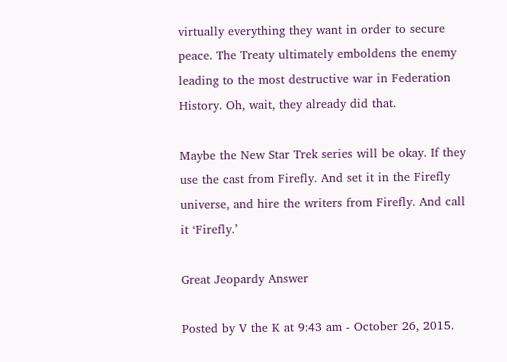virtually everything they want in order to secure peace. The Treaty ultimately emboldens the enemy leading to the most destructive war in Federation History. Oh, wait, they already did that.

Maybe the New Star Trek series will be okay. If they use the cast from Firefly. And set it in the Firefly universe, and hire the writers from Firefly. And call it ‘Firefly.’

Great Jeopardy Answer

Posted by V the K at 9:43 am - October 26, 2015.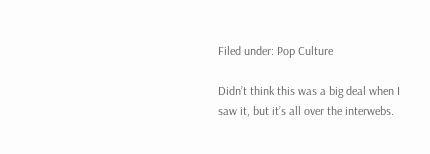Filed under: Pop Culture

Didn’t think this was a big deal when I saw it, but it’s all over the interwebs.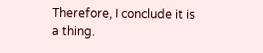Therefore, I conclude it is a thing.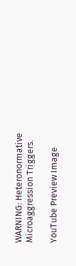WARNING: Heteronormative Microaggression Triggers.

YouTube Preview Image